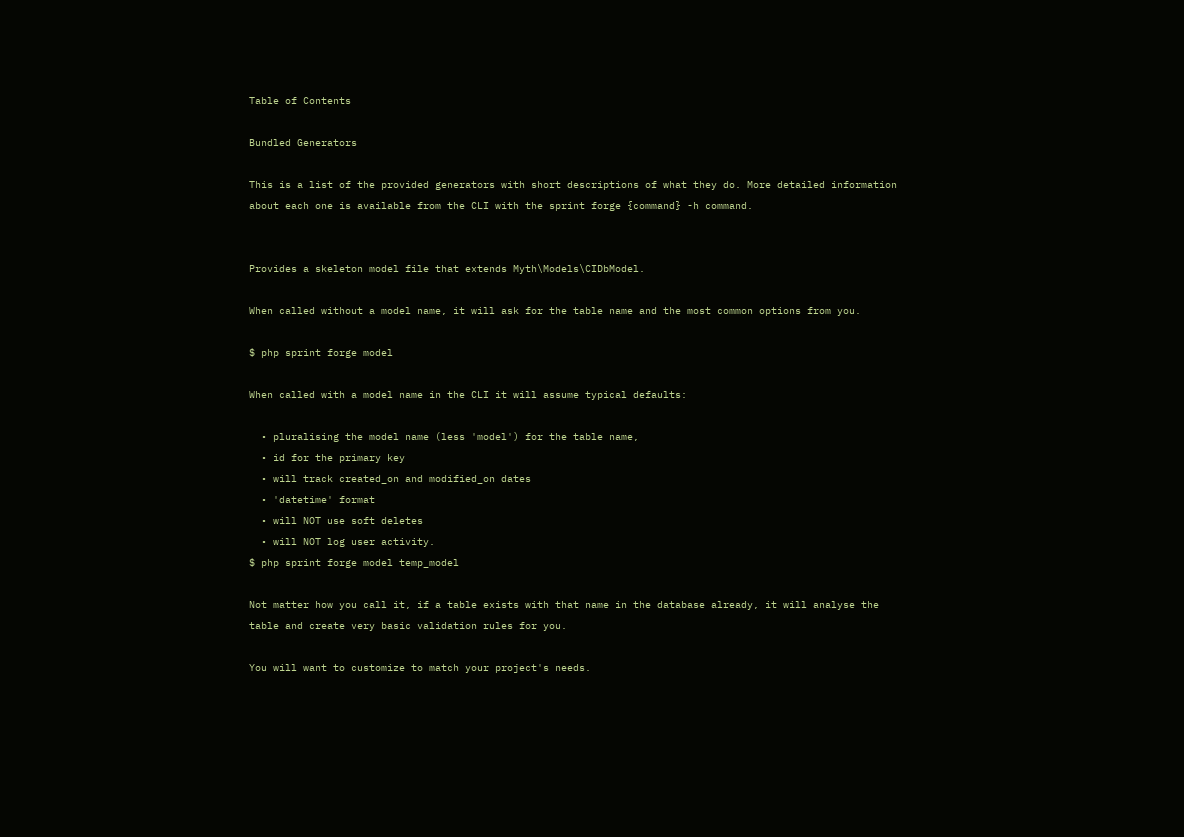Table of Contents

Bundled Generators

This is a list of the provided generators with short descriptions of what they do. More detailed information about each one is available from the CLI with the sprint forge {command} -h command.


Provides a skeleton model file that extends Myth\Models\CIDbModel.

When called without a model name, it will ask for the table name and the most common options from you.

$ php sprint forge model

When called with a model name in the CLI it will assume typical defaults:

  • pluralising the model name (less 'model') for the table name,
  • id for the primary key
  • will track created_on and modified_on dates
  • 'datetime' format
  • will NOT use soft deletes
  • will NOT log user activity.
$ php sprint forge model temp_model

Not matter how you call it, if a table exists with that name in the database already, it will analyse the table and create very basic validation rules for you.

You will want to customize to match your project's needs.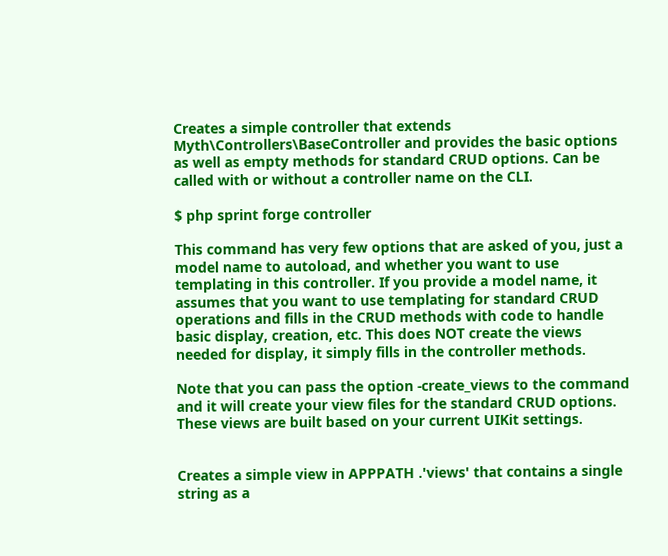Creates a simple controller that extends Myth\Controllers\BaseController and provides the basic options as well as empty methods for standard CRUD options. Can be called with or without a controller name on the CLI.

$ php sprint forge controller

This command has very few options that are asked of you, just a model name to autoload, and whether you want to use templating in this controller. If you provide a model name, it assumes that you want to use templating for standard CRUD operations and fills in the CRUD methods with code to handle basic display, creation, etc. This does NOT create the views needed for display, it simply fills in the controller methods.

Note that you can pass the option -create_views to the command and it will create your view files for the standard CRUD options. These views are built based on your current UIKit settings.


Creates a simple view in APPPATH .'views' that contains a single string as a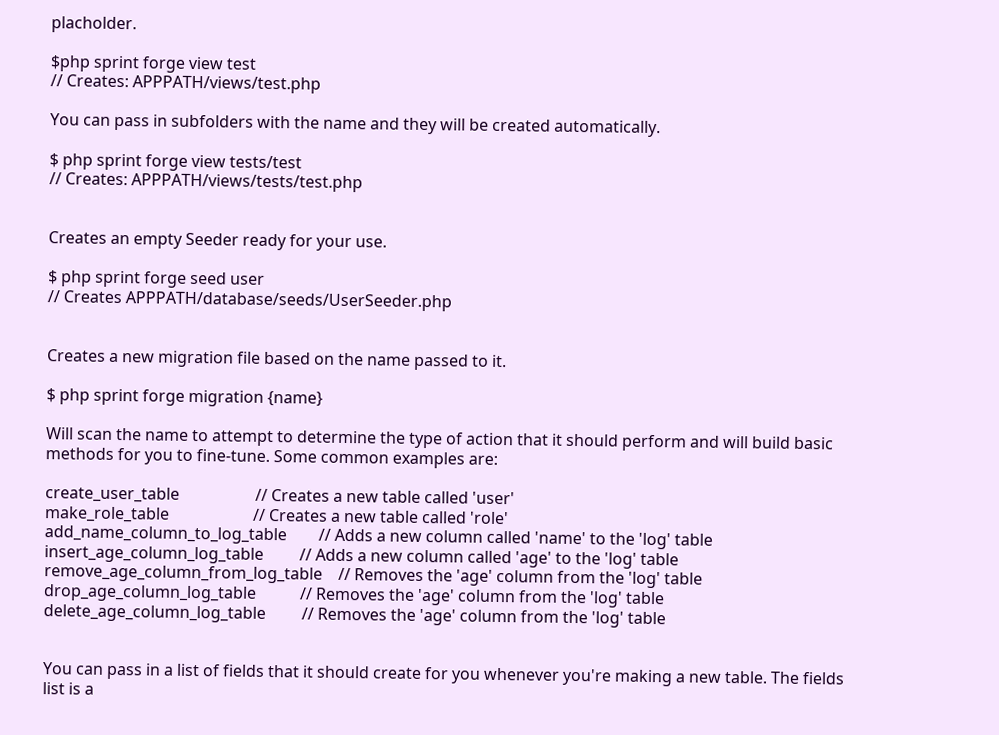placholder.

$php sprint forge view test
// Creates: APPPATH/views/test.php

You can pass in subfolders with the name and they will be created automatically.

$ php sprint forge view tests/test
// Creates: APPPATH/views/tests/test.php


Creates an empty Seeder ready for your use.

$ php sprint forge seed user
// Creates APPPATH/database/seeds/UserSeeder.php


Creates a new migration file based on the name passed to it.

$ php sprint forge migration {name}

Will scan the name to attempt to determine the type of action that it should perform and will build basic methods for you to fine-tune. Some common examples are:

create_user_table                   // Creates a new table called 'user'
make_role_table                     // Creates a new table called 'role'
add_name_column_to_log_table        // Adds a new column called 'name' to the 'log' table
insert_age_column_log_table         // Adds a new column called 'age' to the 'log' table
remove_age_column_from_log_table    // Removes the 'age' column from the 'log' table
drop_age_column_log_table           // Removes the 'age' column from the 'log' table
delete_age_column_log_table         // Removes the 'age' column from the 'log' table


You can pass in a list of fields that it should create for you whenever you're making a new table. The fields list is a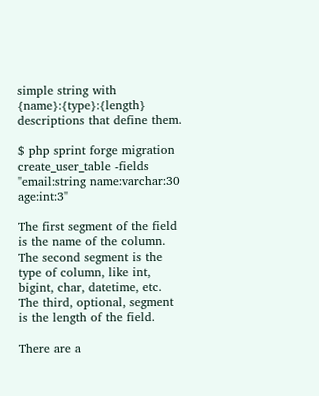simple string with {name}:{type}:{length} descriptions that define them.

$ php sprint forge migration create_user_table -fields "email:string name:varchar:30 age:int:3"

The first segment of the field is the name of the column. The second segment is the type of column, like int, bigint, char, datetime, etc. The third, optional, segment is the length of the field.

There are a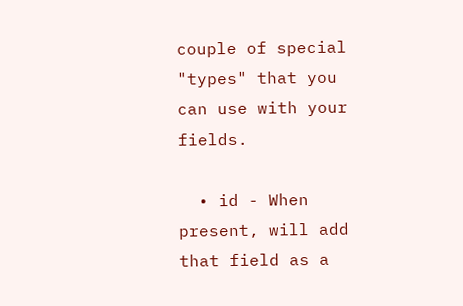couple of special "types" that you can use with your fields.

  • id - When present, will add that field as a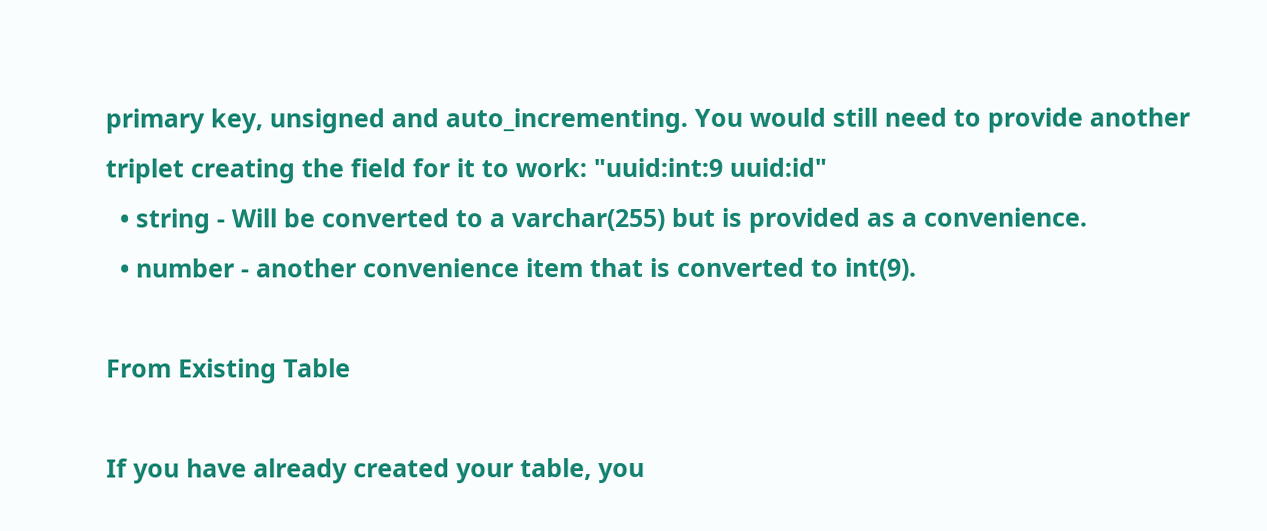primary key, unsigned and auto_incrementing. You would still need to provide another triplet creating the field for it to work: "uuid:int:9 uuid:id"
  • string - Will be converted to a varchar(255) but is provided as a convenience.
  • number - another convenience item that is converted to int(9).

From Existing Table

If you have already created your table, you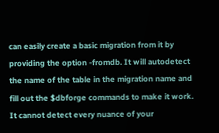can easily create a basic migration from it by providing the option -fromdb. It will autodetect the name of the table in the migration name and fill out the $dbforge commands to make it work. It cannot detect every nuance of your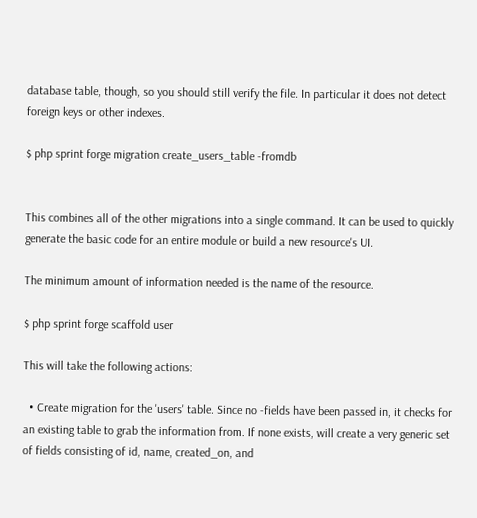database table, though, so you should still verify the file. In particular it does not detect foreign keys or other indexes.

$ php sprint forge migration create_users_table -fromdb


This combines all of the other migrations into a single command. It can be used to quickly generate the basic code for an entire module or build a new resource's UI.

The minimum amount of information needed is the name of the resource.

$ php sprint forge scaffold user

This will take the following actions:

  • Create migration for the 'users' table. Since no -fields have been passed in, it checks for an existing table to grab the information from. If none exists, will create a very generic set of fields consisting of id, name, created_on, and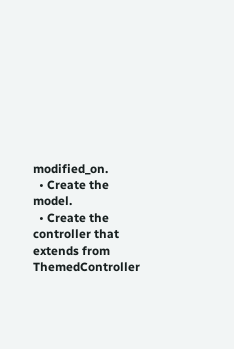modified_on.
  • Create the model.
  • Create the controller that extends from ThemedController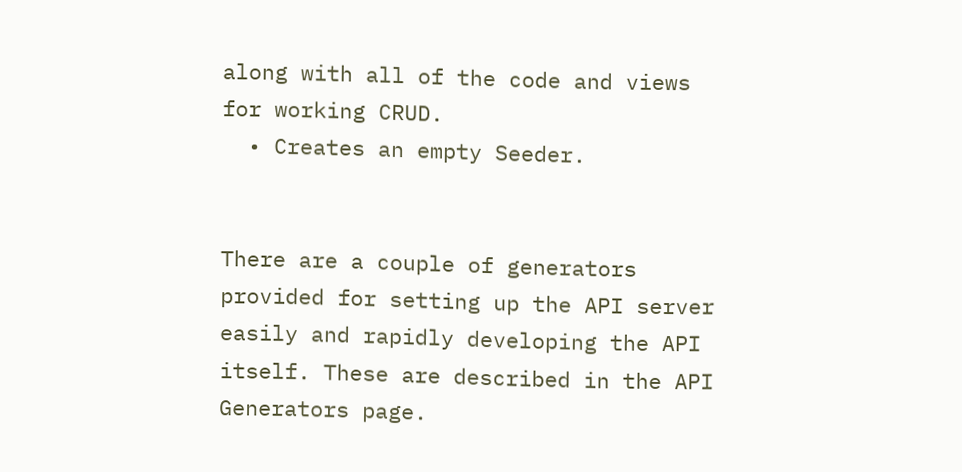along with all of the code and views for working CRUD.
  • Creates an empty Seeder.


There are a couple of generators provided for setting up the API server easily and rapidly developing the API itself. These are described in the API Generators page.